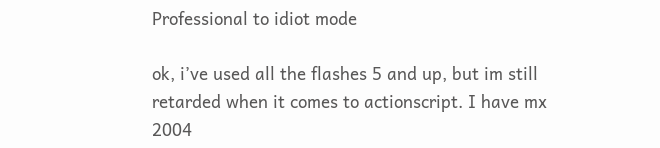Professional to idiot mode

ok, i’ve used all the flashes 5 and up, but im still retarded when it comes to actionscript. I have mx 2004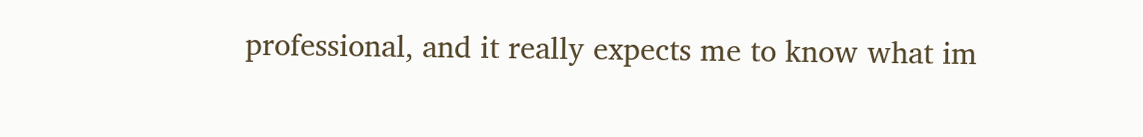professional, and it really expects me to know what im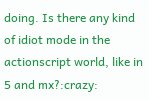doing. Is there any kind of idiot mode in the actionscript world, like in 5 and mx?:crazy: